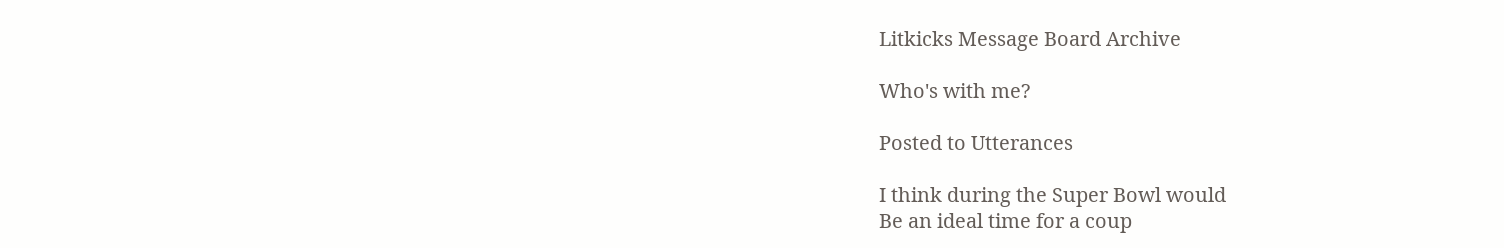Litkicks Message Board Archive

Who's with me?

Posted to Utterances

I think during the Super Bowl would
Be an ideal time for a coup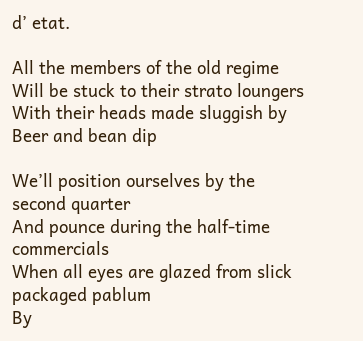d’ etat.

All the members of the old regime
Will be stuck to their strato loungers
With their heads made sluggish by
Beer and bean dip

We’ll position ourselves by the second quarter
And pounce during the half-time commercials
When all eyes are glazed from slick packaged pablum
By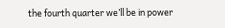the fourth quarter we’ll be in power